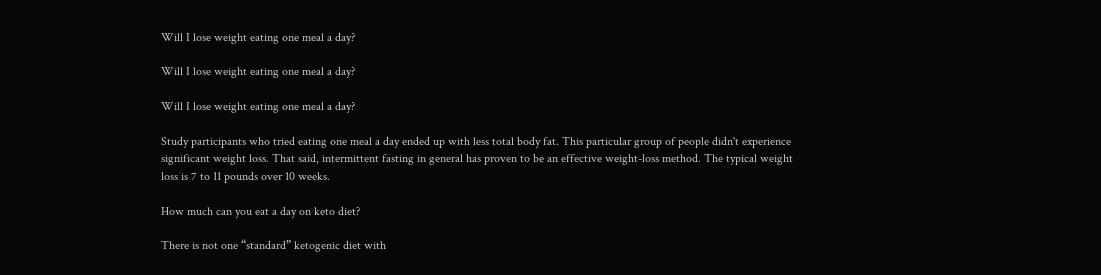Will I lose weight eating one meal a day?

Will I lose weight eating one meal a day?

Will I lose weight eating one meal a day?

Study participants who tried eating one meal a day ended up with less total body fat. This particular group of people didn't experience significant weight loss. That said, intermittent fasting in general has proven to be an effective weight-loss method. The typical weight loss is 7 to 11 pounds over 10 weeks.

How much can you eat a day on keto diet?

There is not one “standard” ketogenic diet with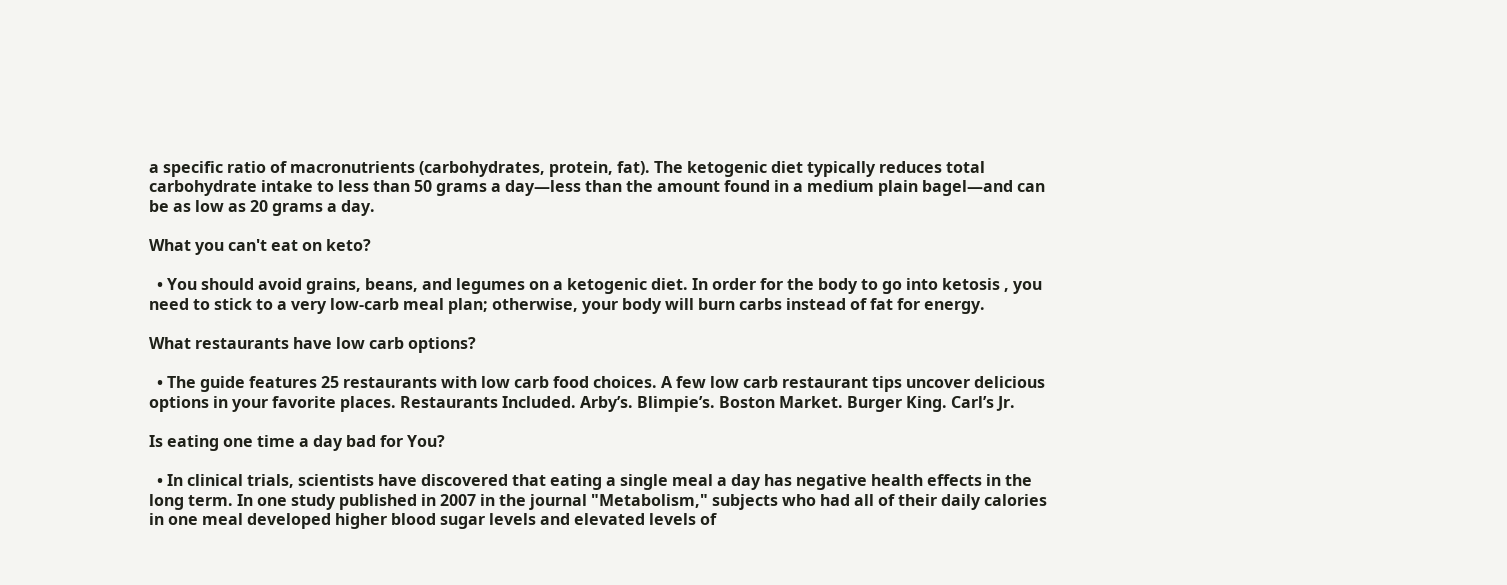a specific ratio of macronutrients (carbohydrates, protein, fat). The ketogenic diet typically reduces total carbohydrate intake to less than 50 grams a day—less than the amount found in a medium plain bagel—and can be as low as 20 grams a day.

What you can't eat on keto?

  • You should avoid grains, beans, and legumes on a ketogenic diet. In order for the body to go into ketosis , you need to stick to a very low-carb meal plan; otherwise, your body will burn carbs instead of fat for energy.

What restaurants have low carb options?

  • The guide features 25 restaurants with low carb food choices. A few low carb restaurant tips uncover delicious options in your favorite places. Restaurants Included. Arby’s. Blimpie’s. Boston Market. Burger King. Carl’s Jr.

Is eating one time a day bad for You?

  • In clinical trials, scientists have discovered that eating a single meal a day has negative health effects in the long term. In one study published in 2007 in the journal "Metabolism," subjects who had all of their daily calories in one meal developed higher blood sugar levels and elevated levels of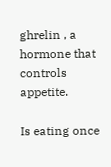ghrelin , a hormone that controls appetite.

Is eating once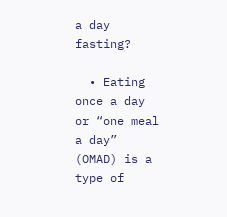a day fasting?

  • Eating once a day or “one meal a day” (OMAD) is a type of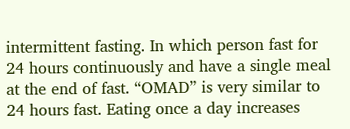intermittent fasting. In which person fast for 24 hours continuously and have a single meal at the end of fast. “OMAD” is very similar to 24 hours fast. Eating once a day increases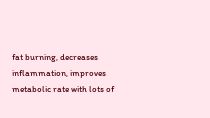fat burning, decreases inflammation, improves metabolic rate with lots of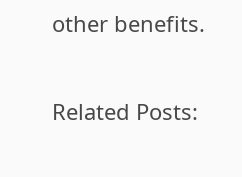other benefits.

Related Posts: